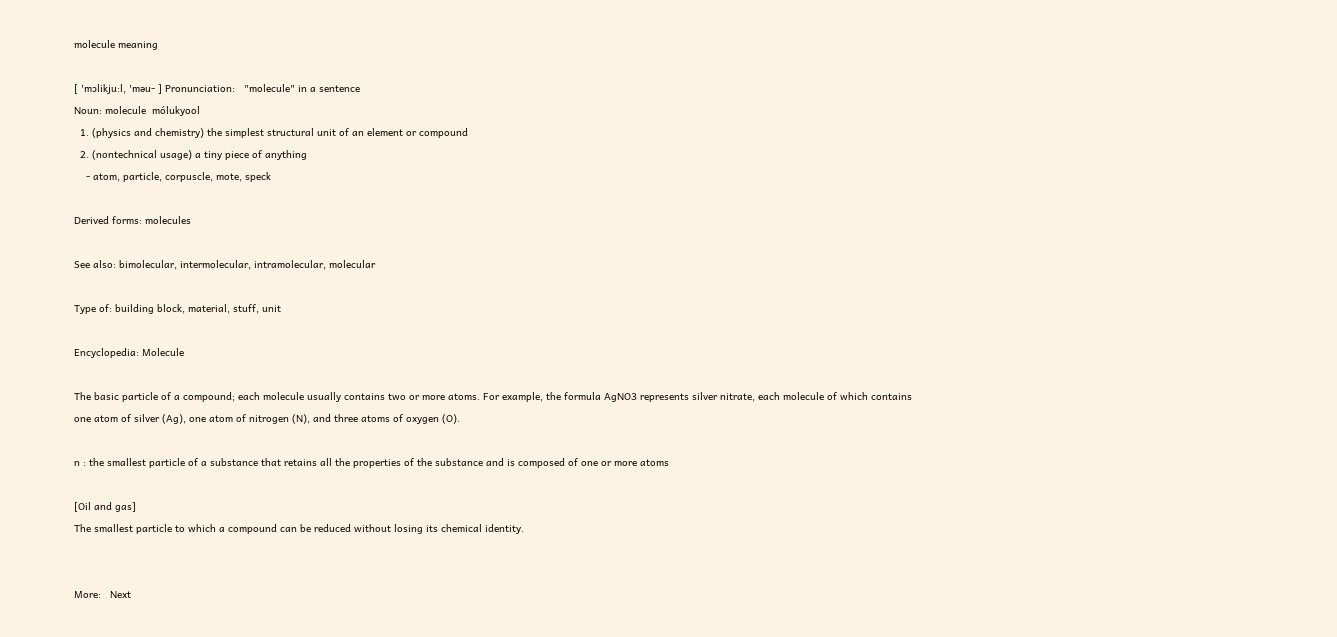molecule meaning

[ 'mɔlikju:l, 'məu- ] Pronunciation:   "molecule" in a sentence
Noun: molecule  mólukyool
  1. (physics and chemistry) the simplest structural unit of an element or compound
  2. (nontechnical usage) a tiny piece of anything
    - atom, particle, corpuscle, mote, speck

Derived forms: molecules

See also: bimolecular, intermolecular, intramolecular, molecular

Type of: building block, material, stuff, unit

Encyclopedia: Molecule

The basic particle of a compound; each molecule usually contains two or more atoms. For example, the formula AgNO3 represents silver nitrate, each molecule of which contains one atom of silver (Ag), one atom of nitrogen (N), and three atoms of oxygen (O).

n : the smallest particle of a substance that retains all the properties of the substance and is composed of one or more atoms

[Oil and gas]
The smallest particle to which a compound can be reduced without losing its chemical identity.


More:   Next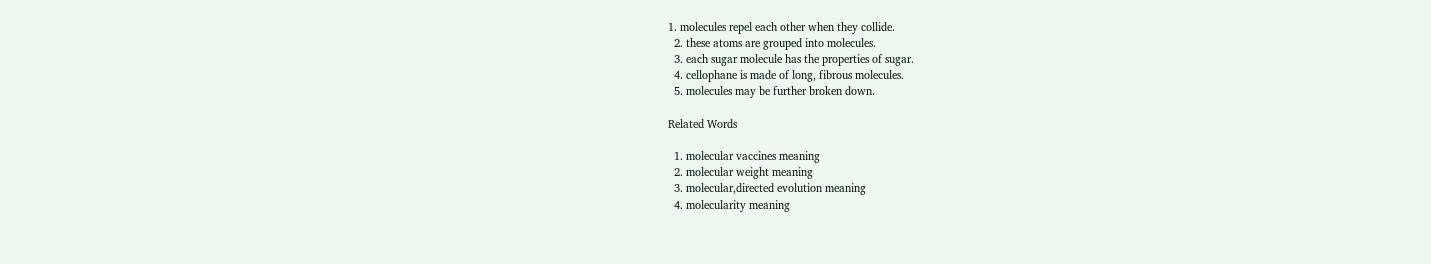1. molecules repel each other when they collide.
  2. these atoms are grouped into molecules.
  3. each sugar molecule has the properties of sugar.
  4. cellophane is made of long, fibrous molecules.
  5. molecules may be further broken down.

Related Words

  1. molecular vaccines meaning
  2. molecular weight meaning
  3. molecular,directed evolution meaning
  4. molecularity meaning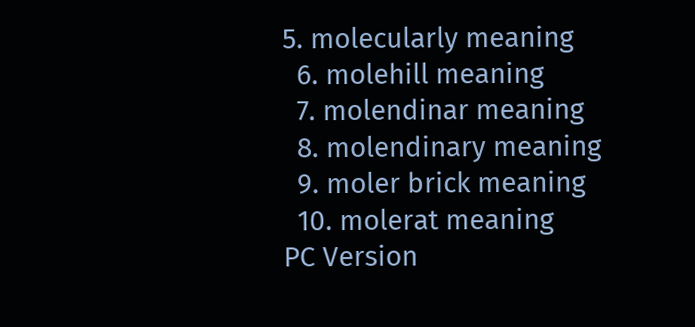5. molecularly meaning
  6. molehill meaning
  7. molendinar meaning
  8. molendinary meaning
  9. moler brick meaning
  10. molerat meaning
PC Version